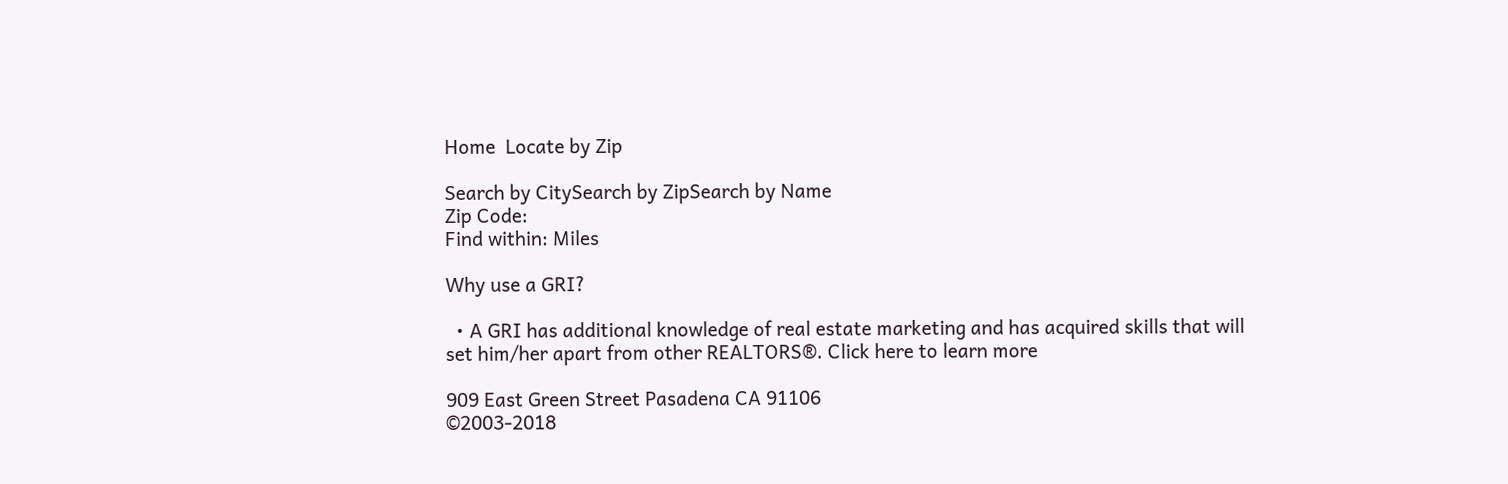Home  Locate by Zip

Search by CitySearch by ZipSearch by Name
Zip Code:
Find within: Miles

Why use a GRI?

  • A GRI has additional knowledge of real estate marketing and has acquired skills that will set him/her apart from other REALTORS®. Click here to learn more

909 East Green Street Pasadena CA 91106
©2003-2018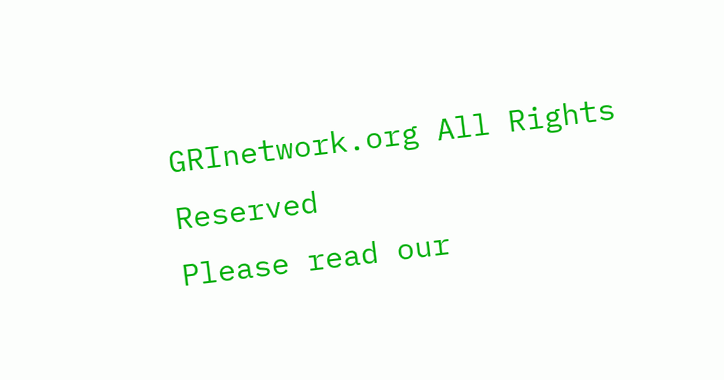GRInetwork.org All Rights Reserved
Please read our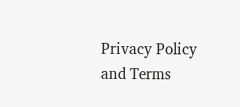Privacy Policy and Terms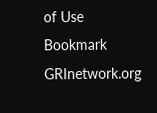of Use
Bookmark GRInetwork.org